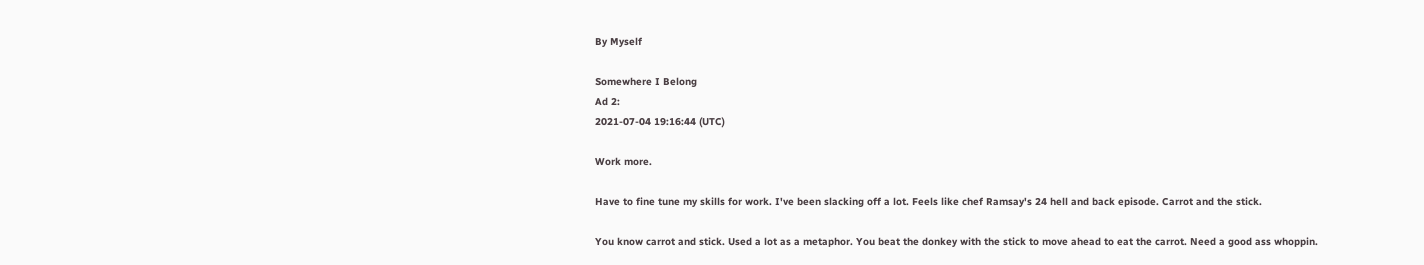By Myself

Somewhere I Belong
Ad 2:
2021-07-04 19:16:44 (UTC)

Work more.

Have to fine tune my skills for work. I've been slacking off a lot. Feels like chef Ramsay's 24 hell and back episode. Carrot and the stick.

You know carrot and stick. Used a lot as a metaphor. You beat the donkey with the stick to move ahead to eat the carrot. Need a good ass whoppin.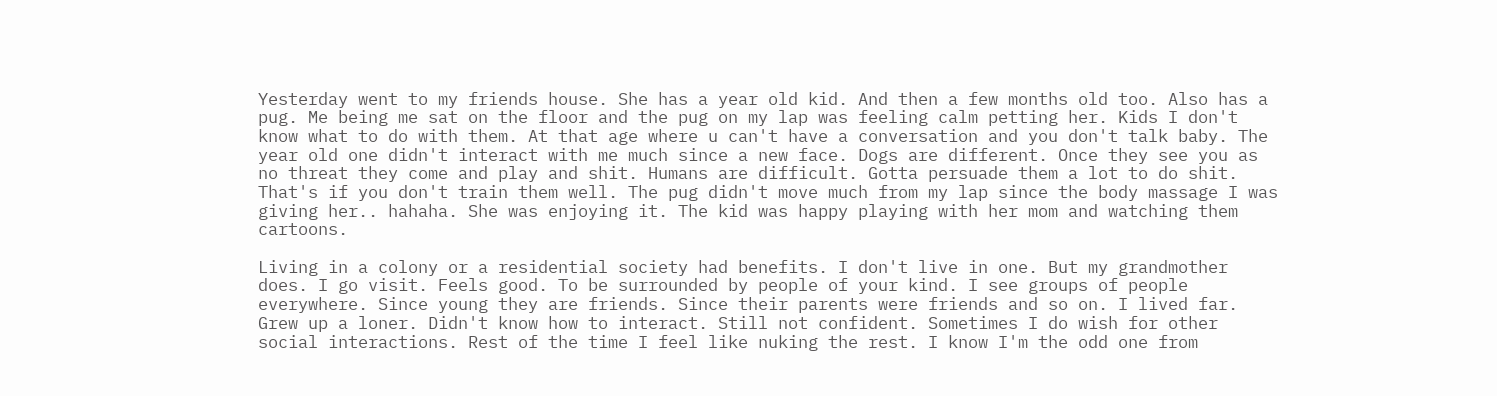Yesterday went to my friends house. She has a year old kid. And then a few months old too. Also has a pug. Me being me sat on the floor and the pug on my lap was feeling calm petting her. Kids I don't know what to do with them. At that age where u can't have a conversation and you don't talk baby. The year old one didn't interact with me much since a new face. Dogs are different. Once they see you as no threat they come and play and shit. Humans are difficult. Gotta persuade them a lot to do shit. That's if you don't train them well. The pug didn't move much from my lap since the body massage I was giving her.. hahaha. She was enjoying it. The kid was happy playing with her mom and watching them cartoons.

Living in a colony or a residential society had benefits. I don't live in one. But my grandmother does. I go visit. Feels good. To be surrounded by people of your kind. I see groups of people everywhere. Since young they are friends. Since their parents were friends and so on. I lived far. Grew up a loner. Didn't know how to interact. Still not confident. Sometimes I do wish for other social interactions. Rest of the time I feel like nuking the rest. I know I'm the odd one from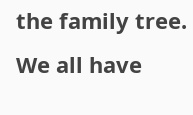the family tree. We all have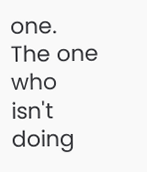one. The one who isn't doing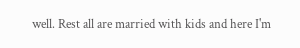well. Rest all are married with kids and here I'm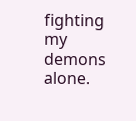fighting my demons alone.